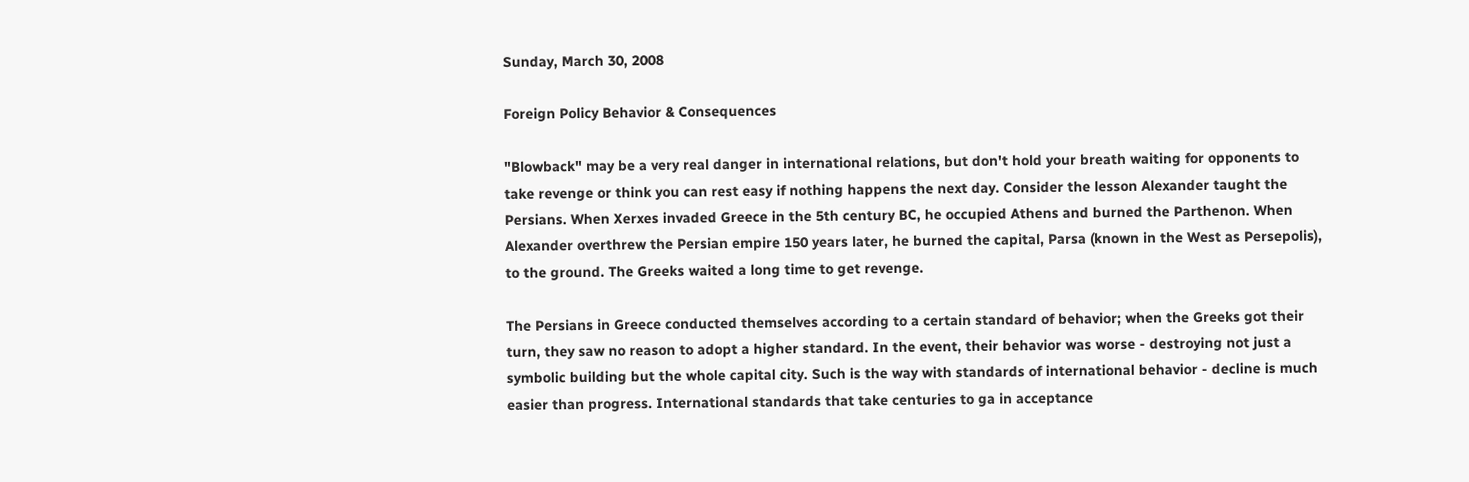Sunday, March 30, 2008

Foreign Policy Behavior & Consequences

"Blowback" may be a very real danger in international relations, but don't hold your breath waiting for opponents to take revenge or think you can rest easy if nothing happens the next day. Consider the lesson Alexander taught the Persians. When Xerxes invaded Greece in the 5th century BC, he occupied Athens and burned the Parthenon. When Alexander overthrew the Persian empire 150 years later, he burned the capital, Parsa (known in the West as Persepolis), to the ground. The Greeks waited a long time to get revenge.

The Persians in Greece conducted themselves according to a certain standard of behavior; when the Greeks got their turn, they saw no reason to adopt a higher standard. In the event, their behavior was worse - destroying not just a symbolic building but the whole capital city. Such is the way with standards of international behavior - decline is much easier than progress. International standards that take centuries to ga in acceptance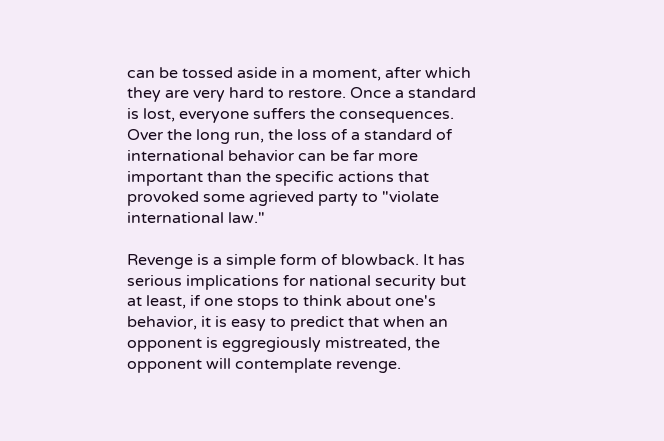can be tossed aside in a moment, after which they are very hard to restore. Once a standard is lost, everyone suffers the consequences. Over the long run, the loss of a standard of international behavior can be far more important than the specific actions that provoked some agrieved party to "violate international law."

Revenge is a simple form of blowback. It has serious implications for national security but at least, if one stops to think about one's behavior, it is easy to predict that when an opponent is eggregiously mistreated, the opponent will contemplate revenge.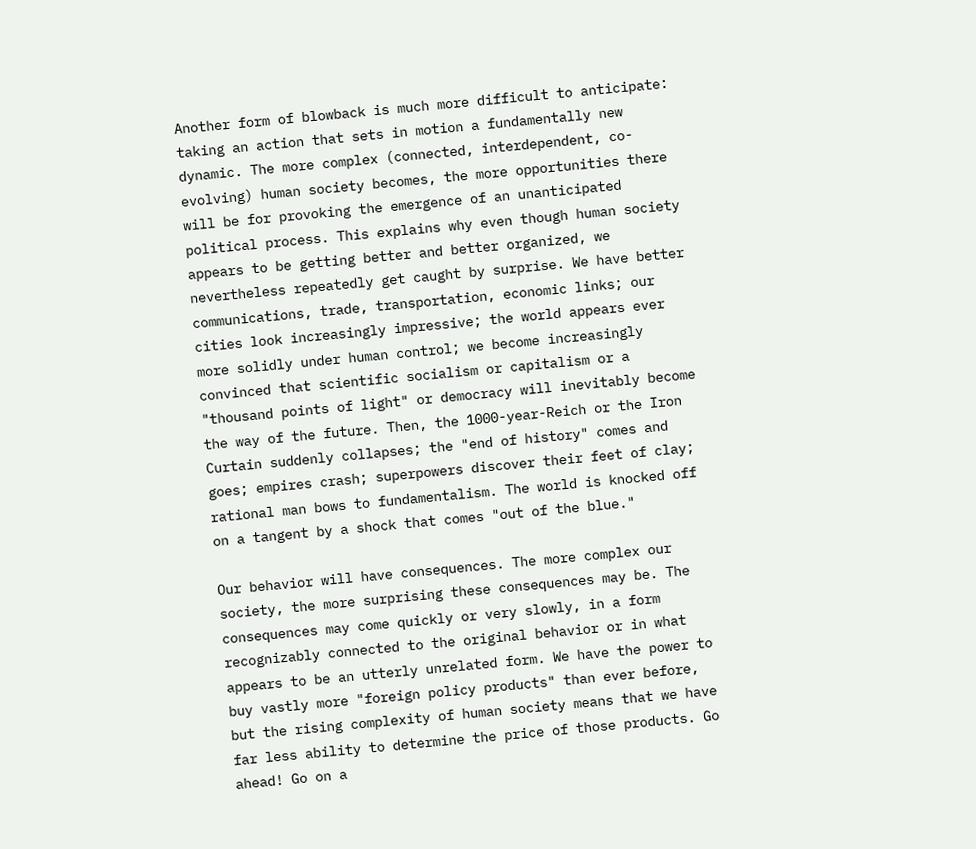Another form of blowback is much more difficult to anticipate: taking an action that sets in motion a fundamentally new dynamic. The more complex (connected, interdependent, co-evolving) human society becomes, the more opportunities there will be for provoking the emergence of an unanticipated political process. This explains why even though human society appears to be getting better and better organized, we nevertheless repeatedly get caught by surprise. We have better communications, trade, transportation, economic links; our cities look increasingly impressive; the world appears ever more solidly under human control; we become increasingly convinced that scientific socialism or capitalism or a "thousand points of light" or democracy will inevitably become the way of the future. Then, the 1000-year-Reich or the Iron Curtain suddenly collapses; the "end of history" comes and goes; empires crash; superpowers discover their feet of clay; rational man bows to fundamentalism. The world is knocked off on a tangent by a shock that comes "out of the blue."

Our behavior will have consequences. The more complex our society, the more surprising these consequences may be. The consequences may come quickly or very slowly, in a form recognizably connected to the original behavior or in what appears to be an utterly unrelated form. We have the power to buy vastly more "foreign policy products" than ever before, but the rising complexity of human society means that we have far less ability to determine the price of those products. Go ahead! Go on a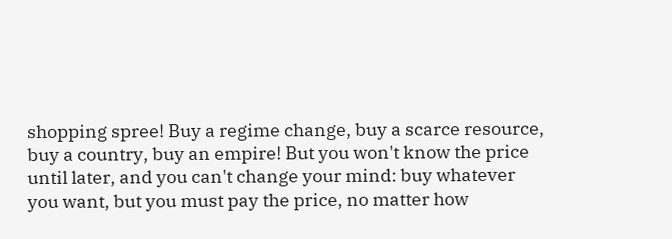shopping spree! Buy a regime change, buy a scarce resource, buy a country, buy an empire! But you won't know the price until later, and you can't change your mind: buy whatever you want, but you must pay the price, no matter how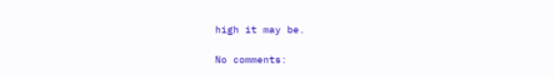high it may be.

No comments: